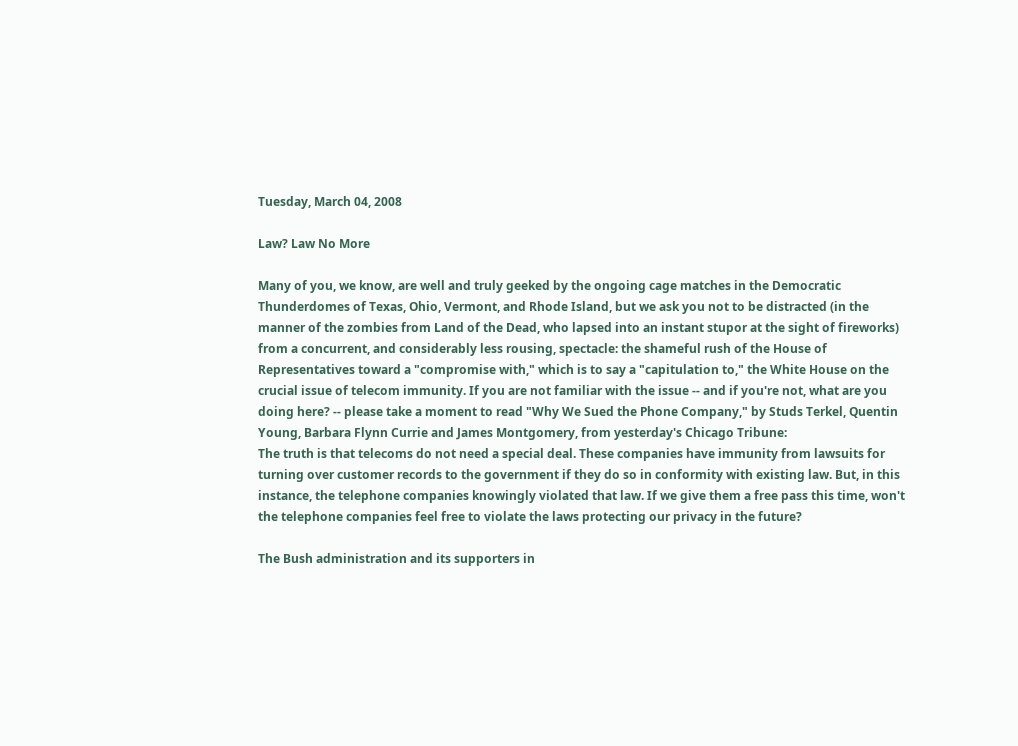Tuesday, March 04, 2008

Law? Law No More

Many of you, we know, are well and truly geeked by the ongoing cage matches in the Democratic Thunderdomes of Texas, Ohio, Vermont, and Rhode Island, but we ask you not to be distracted (in the manner of the zombies from Land of the Dead, who lapsed into an instant stupor at the sight of fireworks) from a concurrent, and considerably less rousing, spectacle: the shameful rush of the House of Representatives toward a "compromise with," which is to say a "capitulation to," the White House on the crucial issue of telecom immunity. If you are not familiar with the issue -- and if you're not, what are you doing here? -- please take a moment to read "Why We Sued the Phone Company," by Studs Terkel, Quentin Young, Barbara Flynn Currie and James Montgomery, from yesterday's Chicago Tribune:
The truth is that telecoms do not need a special deal. These companies have immunity from lawsuits for turning over customer records to the government if they do so in conformity with existing law. But, in this instance, the telephone companies knowingly violated that law. If we give them a free pass this time, won't the telephone companies feel free to violate the laws protecting our privacy in the future?

The Bush administration and its supporters in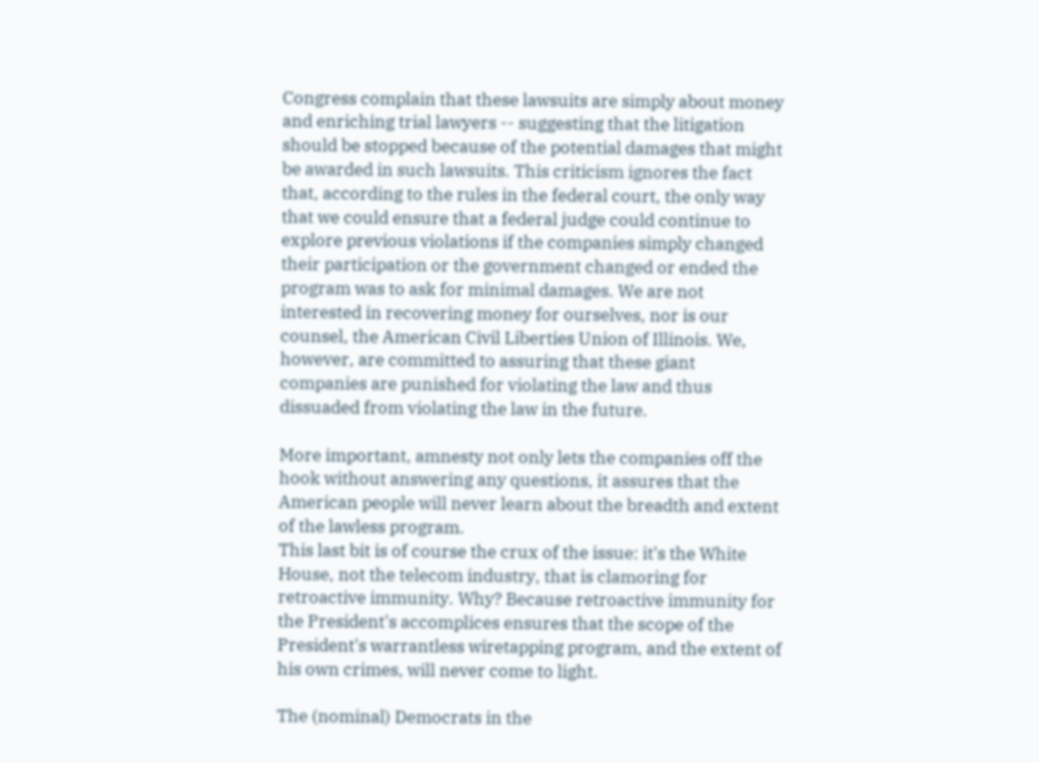Congress complain that these lawsuits are simply about money and enriching trial lawyers -- suggesting that the litigation should be stopped because of the potential damages that might be awarded in such lawsuits. This criticism ignores the fact that, according to the rules in the federal court, the only way that we could ensure that a federal judge could continue to explore previous violations if the companies simply changed their participation or the government changed or ended the program was to ask for minimal damages. We are not interested in recovering money for ourselves, nor is our counsel, the American Civil Liberties Union of Illinois. We, however, are committed to assuring that these giant companies are punished for violating the law and thus dissuaded from violating the law in the future.

More important, amnesty not only lets the companies off the hook without answering any questions, it assures that the American people will never learn about the breadth and extent of the lawless program.
This last bit is of course the crux of the issue: it's the White House, not the telecom industry, that is clamoring for retroactive immunity. Why? Because retroactive immunity for the President's accomplices ensures that the scope of the President's warrantless wiretapping program, and the extent of his own crimes, will never come to light.

The (nominal) Democrats in the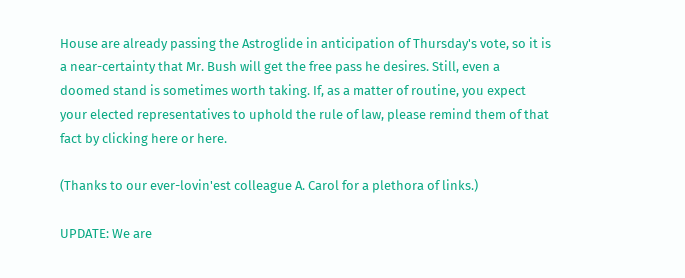House are already passing the Astroglide in anticipation of Thursday's vote, so it is a near-certainty that Mr. Bush will get the free pass he desires. Still, even a doomed stand is sometimes worth taking. If, as a matter of routine, you expect your elected representatives to uphold the rule of law, please remind them of that fact by clicking here or here.

(Thanks to our ever-lovin'est colleague A. Carol for a plethora of links.)

UPDATE: We are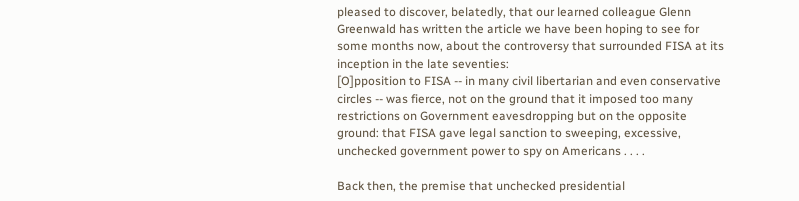pleased to discover, belatedly, that our learned colleague Glenn Greenwald has written the article we have been hoping to see for some months now, about the controversy that surrounded FISA at its inception in the late seventies:
[O]pposition to FISA -- in many civil libertarian and even conservative circles -- was fierce, not on the ground that it imposed too many restrictions on Government eavesdropping but on the opposite ground: that FISA gave legal sanction to sweeping, excessive, unchecked government power to spy on Americans . . . .

Back then, the premise that unchecked presidential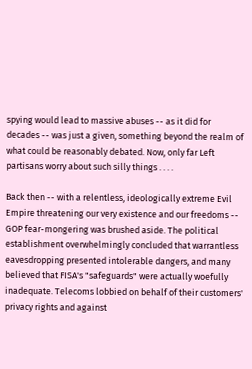spying would lead to massive abuses -- as it did for decades -- was just a given, something beyond the realm of what could be reasonably debated. Now, only far Left partisans worry about such silly things . . . .

Back then -- with a relentless, ideologically extreme Evil Empire threatening our very existence and our freedoms -- GOP fear-mongering was brushed aside. The political establishment overwhelmingly concluded that warrantless eavesdropping presented intolerable dangers, and many believed that FISA's "safeguards" were actually woefully inadequate. Telecoms lobbied on behalf of their customers' privacy rights and against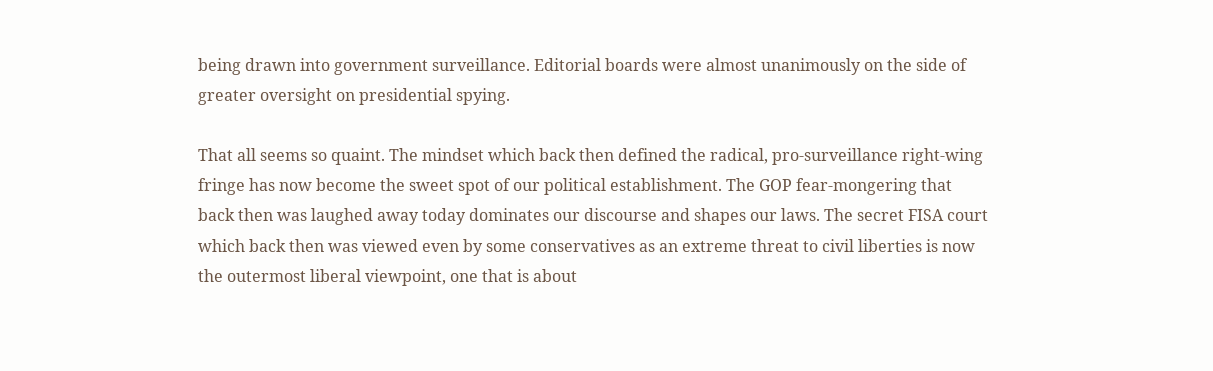being drawn into government surveillance. Editorial boards were almost unanimously on the side of greater oversight on presidential spying.

That all seems so quaint. The mindset which back then defined the radical, pro-surveillance right-wing fringe has now become the sweet spot of our political establishment. The GOP fear-mongering that back then was laughed away today dominates our discourse and shapes our laws. The secret FISA court which back then was viewed even by some conservatives as an extreme threat to civil liberties is now the outermost liberal viewpoint, one that is about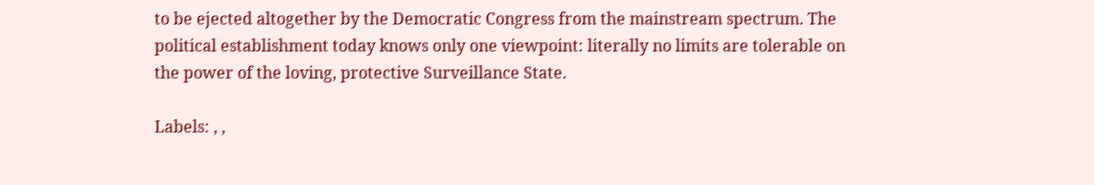to be ejected altogether by the Democratic Congress from the mainstream spectrum. The political establishment today knows only one viewpoint: literally no limits are tolerable on the power of the loving, protective Surveillance State.

Labels: , ,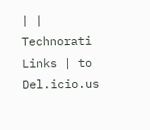| | Technorati Links | to Del.icio.us